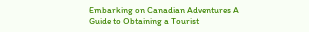Embarking on Canadian Adventures A Guide to Obtaining a Tourist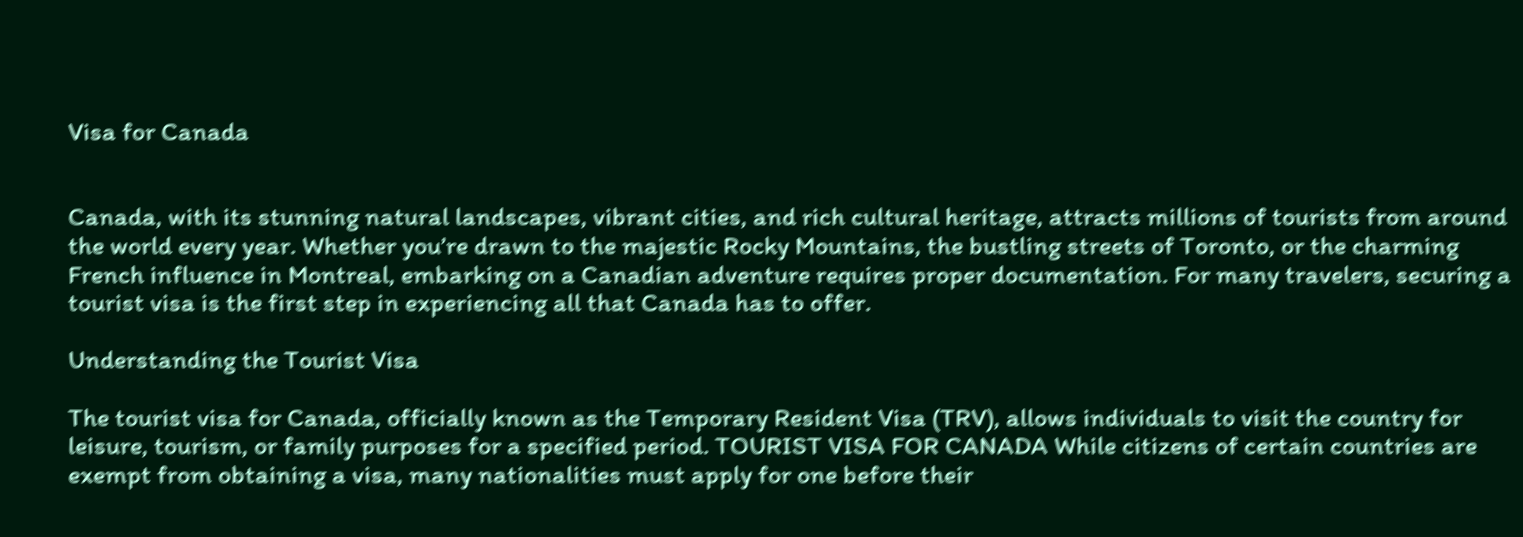Visa for Canada


Canada, with its stunning natural landscapes, vibrant cities, and rich cultural heritage, attracts millions of tourists from around the world every year. Whether you’re drawn to the majestic Rocky Mountains, the bustling streets of Toronto, or the charming French influence in Montreal, embarking on a Canadian adventure requires proper documentation. For many travelers, securing a tourist visa is the first step in experiencing all that Canada has to offer.

Understanding the Tourist Visa

The tourist visa for Canada, officially known as the Temporary Resident Visa (TRV), allows individuals to visit the country for leisure, tourism, or family purposes for a specified period. TOURIST VISA FOR CANADA While citizens of certain countries are exempt from obtaining a visa, many nationalities must apply for one before their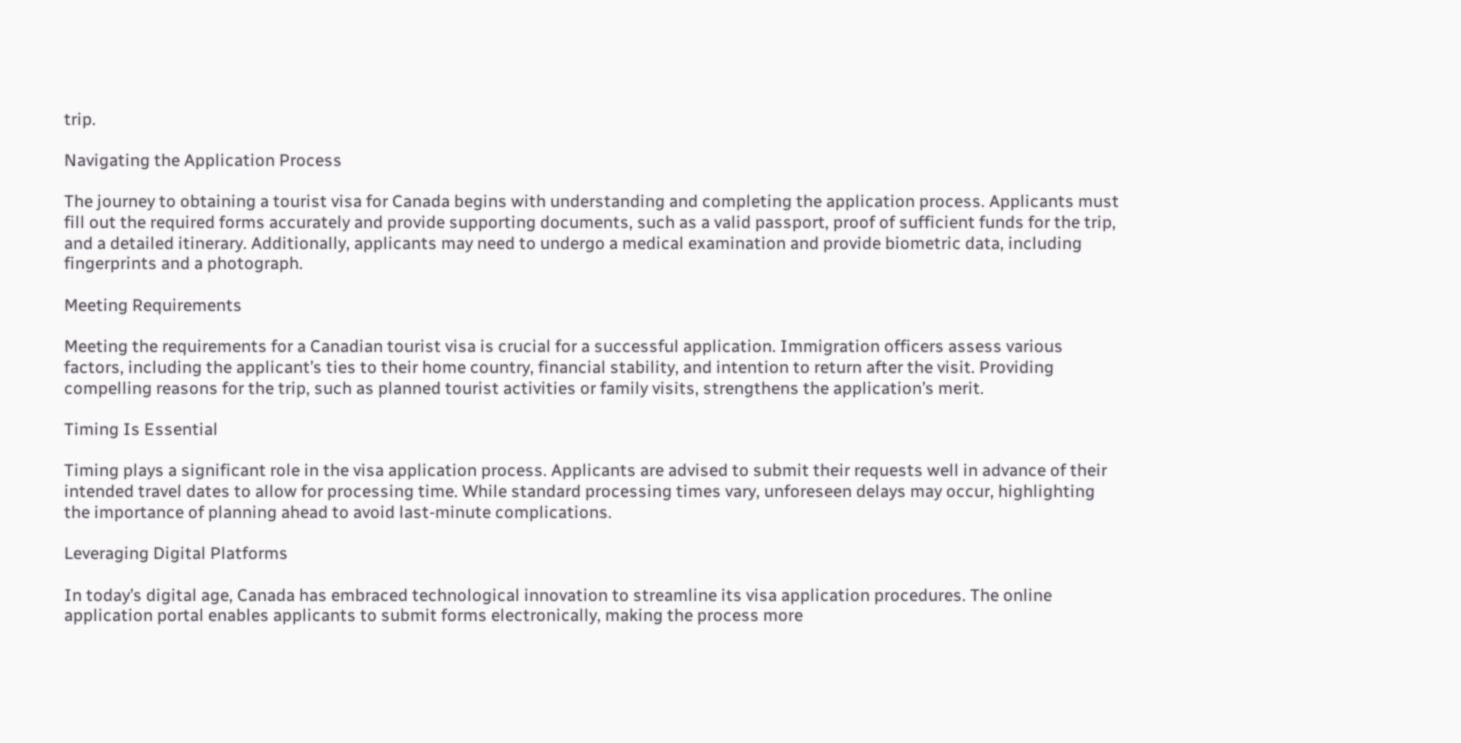trip.

Navigating the Application Process

The journey to obtaining a tourist visa for Canada begins with understanding and completing the application process. Applicants must fill out the required forms accurately and provide supporting documents, such as a valid passport, proof of sufficient funds for the trip, and a detailed itinerary. Additionally, applicants may need to undergo a medical examination and provide biometric data, including fingerprints and a photograph.

Meeting Requirements

Meeting the requirements for a Canadian tourist visa is crucial for a successful application. Immigration officers assess various factors, including the applicant’s ties to their home country, financial stability, and intention to return after the visit. Providing compelling reasons for the trip, such as planned tourist activities or family visits, strengthens the application’s merit.

Timing Is Essential

Timing plays a significant role in the visa application process. Applicants are advised to submit their requests well in advance of their intended travel dates to allow for processing time. While standard processing times vary, unforeseen delays may occur, highlighting the importance of planning ahead to avoid last-minute complications.

Leveraging Digital Platforms

In today’s digital age, Canada has embraced technological innovation to streamline its visa application procedures. The online application portal enables applicants to submit forms electronically, making the process more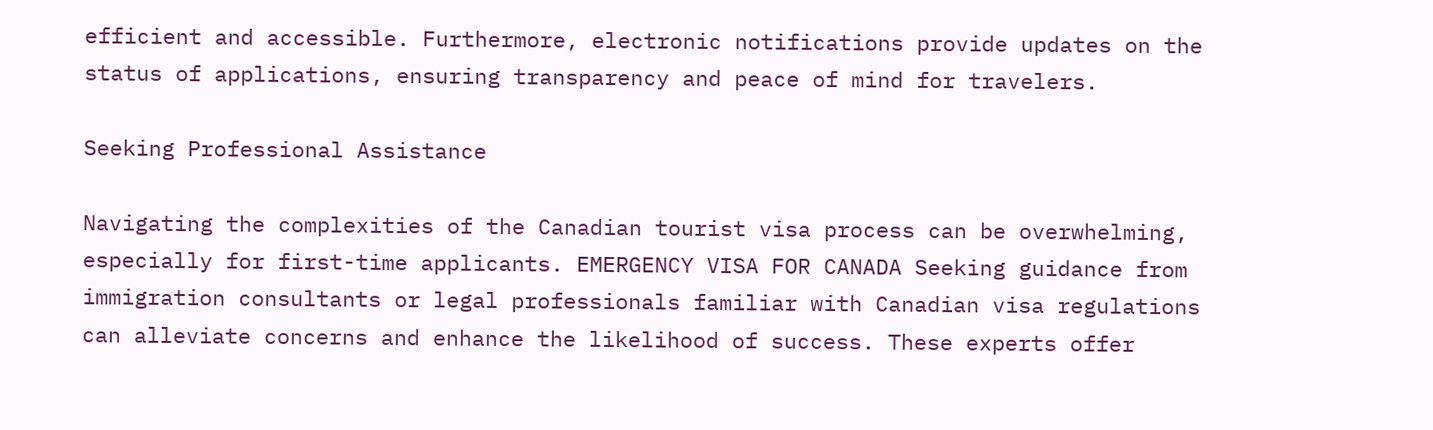efficient and accessible. Furthermore, electronic notifications provide updates on the status of applications, ensuring transparency and peace of mind for travelers.

Seeking Professional Assistance

Navigating the complexities of the Canadian tourist visa process can be overwhelming, especially for first-time applicants. EMERGENCY VISA FOR CANADA Seeking guidance from immigration consultants or legal professionals familiar with Canadian visa regulations can alleviate concerns and enhance the likelihood of success. These experts offer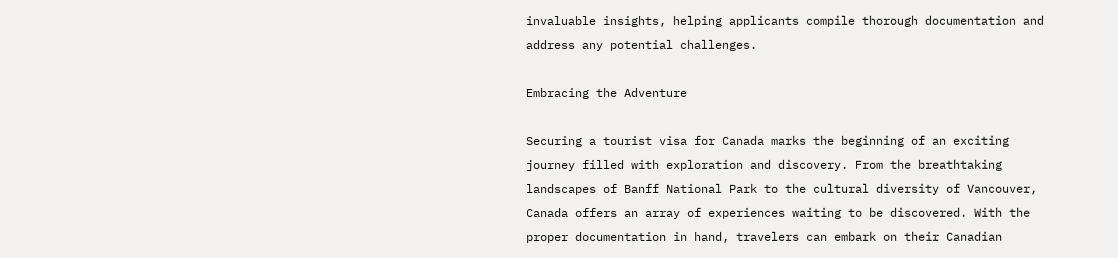invaluable insights, helping applicants compile thorough documentation and address any potential challenges.

Embracing the Adventure

Securing a tourist visa for Canada marks the beginning of an exciting journey filled with exploration and discovery. From the breathtaking landscapes of Banff National Park to the cultural diversity of Vancouver, Canada offers an array of experiences waiting to be discovered. With the proper documentation in hand, travelers can embark on their Canadian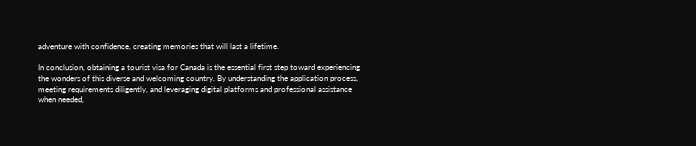adventure with confidence, creating memories that will last a lifetime.

In conclusion, obtaining a tourist visa for Canada is the essential first step toward experiencing the wonders of this diverse and welcoming country. By understanding the application process, meeting requirements diligently, and leveraging digital platforms and professional assistance when needed,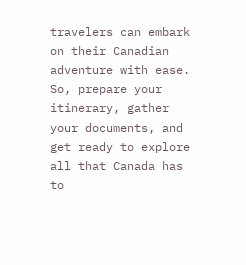travelers can embark on their Canadian adventure with ease. So, prepare your itinerary, gather your documents, and get ready to explore all that Canada has to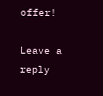offer!

Leave a reply